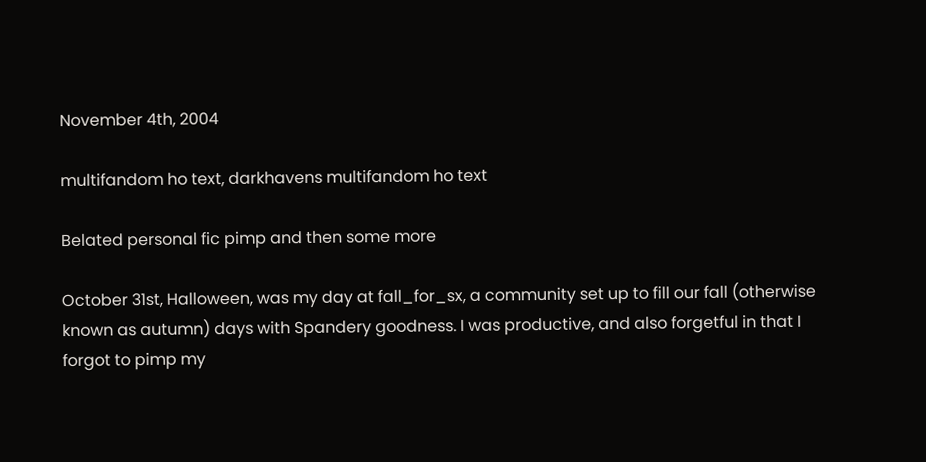November 4th, 2004

multifandom ho text, darkhavens multifandom ho text

Belated personal fic pimp and then some more

October 31st, Halloween, was my day at fall_for_sx, a community set up to fill our fall (otherwise known as autumn) days with Spandery goodness. I was productive, and also forgetful in that I forgot to pimp my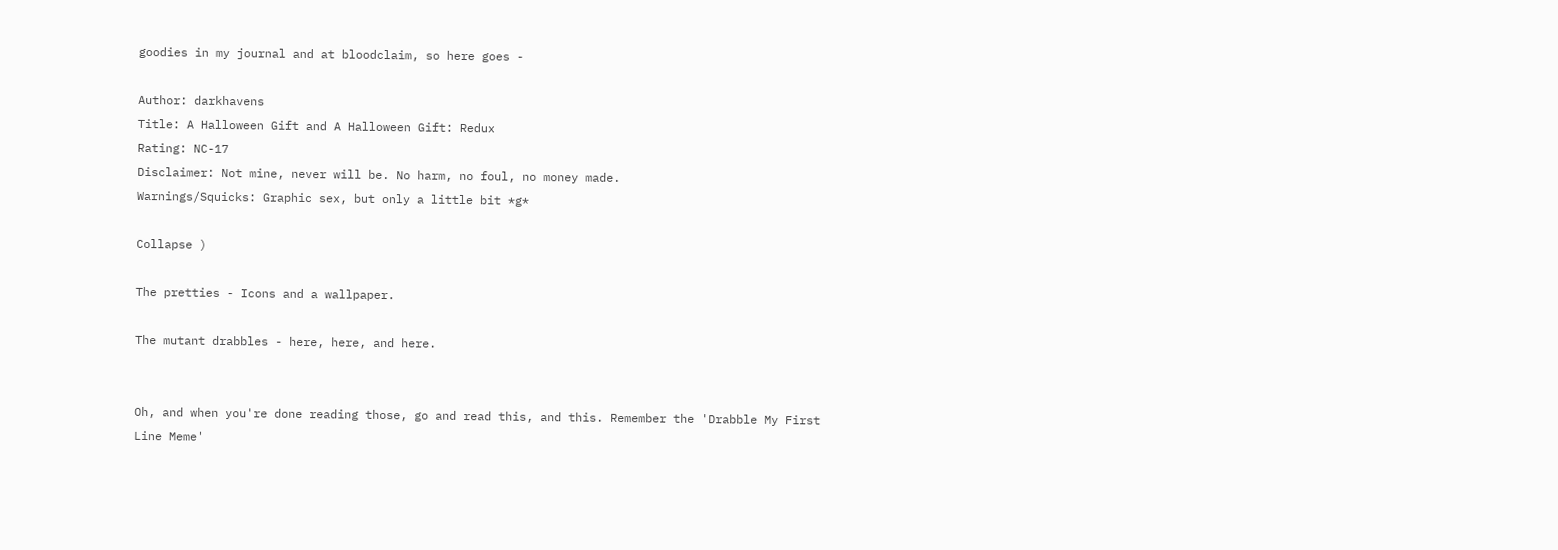goodies in my journal and at bloodclaim, so here goes -

Author: darkhavens
Title: A Halloween Gift and A Halloween Gift: Redux
Rating: NC-17
Disclaimer: Not mine, never will be. No harm, no foul, no money made.
Warnings/Squicks: Graphic sex, but only a little bit *g*

Collapse )

The pretties - Icons and a wallpaper.

The mutant drabbles - here, here, and here.


Oh, and when you're done reading those, go and read this, and this. Remember the 'Drabble My First Line Meme'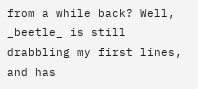from a while back? Well, _beetle_ is still drabbling my first lines, and has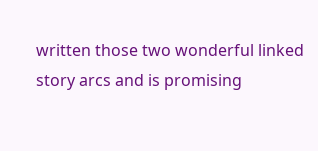written those two wonderful linked story arcs and is promising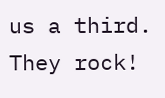us a third. They rock!